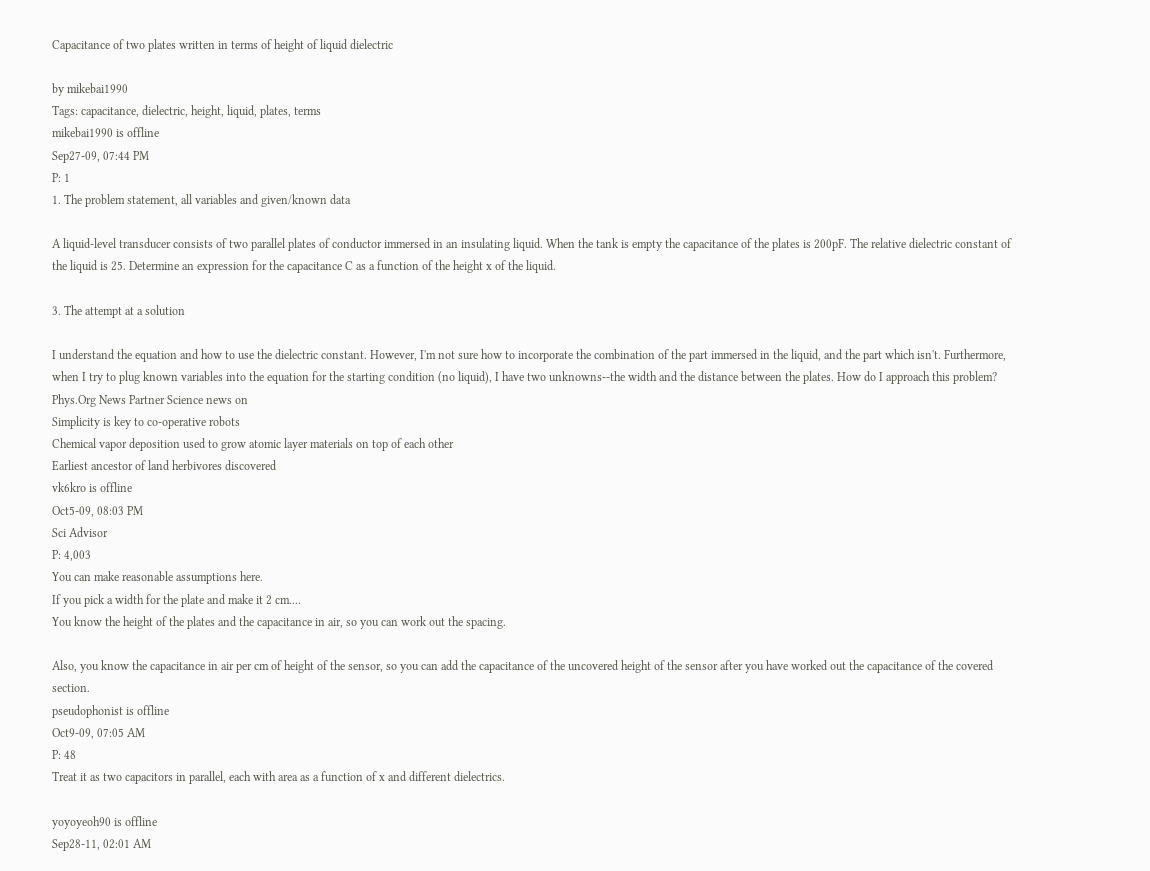Capacitance of two plates written in terms of height of liquid dielectric

by mikebai1990
Tags: capacitance, dielectric, height, liquid, plates, terms
mikebai1990 is offline
Sep27-09, 07:44 PM
P: 1
1. The problem statement, all variables and given/known data

A liquid-level transducer consists of two parallel plates of conductor immersed in an insulating liquid. When the tank is empty the capacitance of the plates is 200pF. The relative dielectric constant of the liquid is 25. Determine an expression for the capacitance C as a function of the height x of the liquid.

3. The attempt at a solution

I understand the equation and how to use the dielectric constant. However, I'm not sure how to incorporate the combination of the part immersed in the liquid, and the part which isn't. Furthermore, when I try to plug known variables into the equation for the starting condition (no liquid), I have two unknowns--the width and the distance between the plates. How do I approach this problem?
Phys.Org News Partner Science news on
Simplicity is key to co-operative robots
Chemical vapor deposition used to grow atomic layer materials on top of each other
Earliest ancestor of land herbivores discovered
vk6kro is offline
Oct5-09, 08:03 PM
Sci Advisor
P: 4,003
You can make reasonable assumptions here.
If you pick a width for the plate and make it 2 cm....
You know the height of the plates and the capacitance in air, so you can work out the spacing.

Also, you know the capacitance in air per cm of height of the sensor, so you can add the capacitance of the uncovered height of the sensor after you have worked out the capacitance of the covered section.
pseudophonist is offline
Oct9-09, 07:05 AM
P: 48
Treat it as two capacitors in parallel, each with area as a function of x and different dielectrics.

yoyoyeoh90 is offline
Sep28-11, 02:01 AM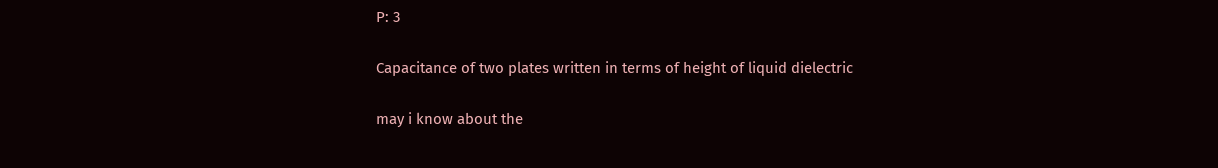P: 3

Capacitance of two plates written in terms of height of liquid dielectric

may i know about the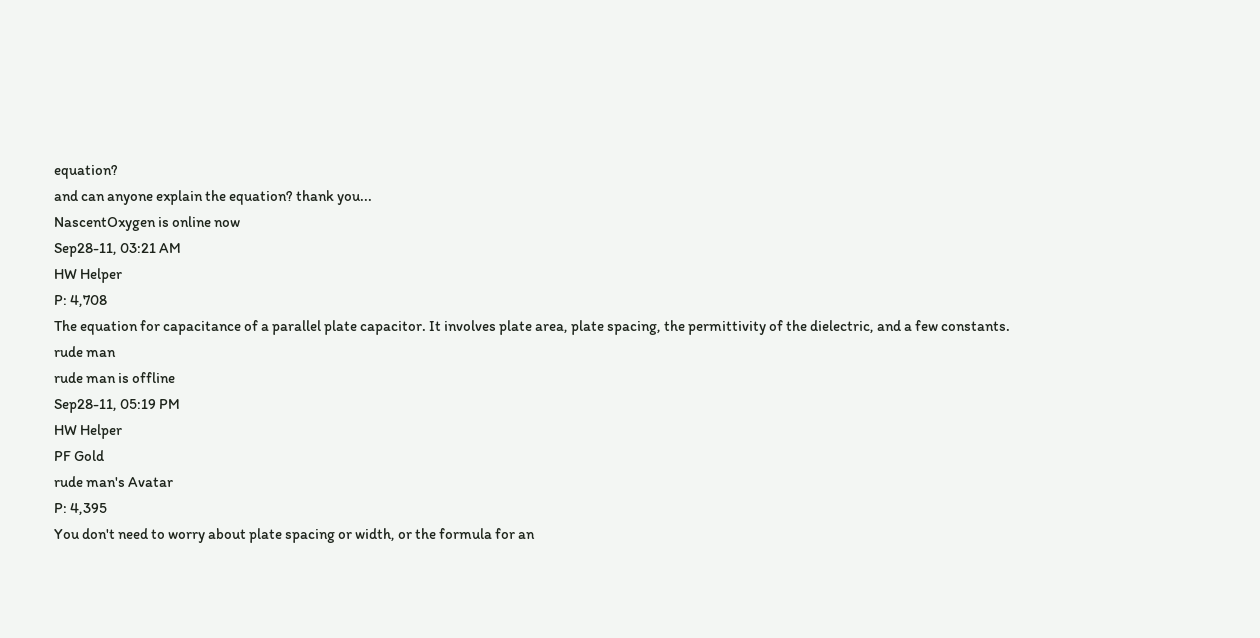equation?
and can anyone explain the equation? thank you...
NascentOxygen is online now
Sep28-11, 03:21 AM
HW Helper
P: 4,708
The equation for capacitance of a parallel plate capacitor. It involves plate area, plate spacing, the permittivity of the dielectric, and a few constants.
rude man
rude man is offline
Sep28-11, 05:19 PM
HW Helper
PF Gold
rude man's Avatar
P: 4,395
You don't need to worry about plate spacing or width, or the formula for an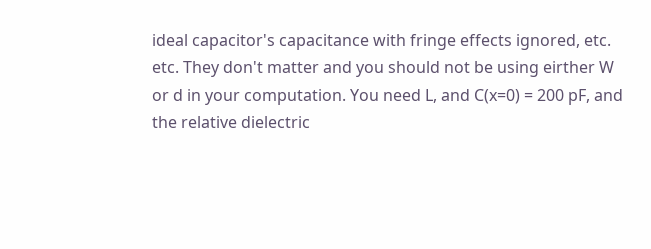ideal capacitor's capacitance with fringe effects ignored, etc. etc. They don't matter and you should not be using eirther W or d in your computation. You need L, and C(x=0) = 200 pF, and the relative dielectric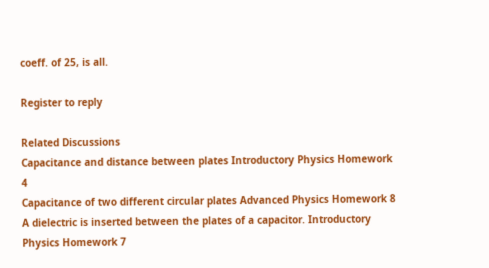coeff. of 25, is all.

Register to reply

Related Discussions
Capacitance and distance between plates Introductory Physics Homework 4
Capacitance of two different circular plates Advanced Physics Homework 8
A dielectric is inserted between the plates of a capacitor. Introductory Physics Homework 7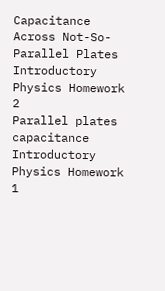Capacitance Across Not-So-Parallel Plates Introductory Physics Homework 2
Parallel plates capacitance Introductory Physics Homework 1